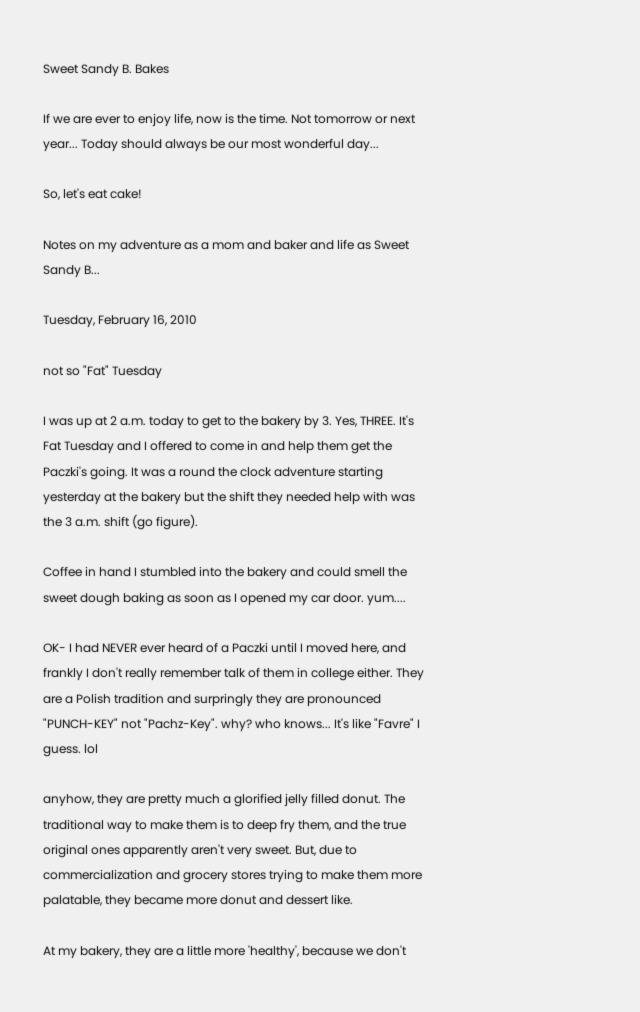Sweet Sandy B. Bakes

If we are ever to enjoy life, now is the time. Not tomorrow or next year... Today should always be our most wonderful day...

So, let's eat cake!

Notes on my adventure as a mom and baker and life as Sweet Sandy B...

Tuesday, February 16, 2010

not so "Fat" Tuesday

I was up at 2 a.m. today to get to the bakery by 3. Yes, THREE. It's Fat Tuesday and I offered to come in and help them get the Paczki's going. It was a round the clock adventure starting yesterday at the bakery but the shift they needed help with was the 3 a.m. shift (go figure).

Coffee in hand I stumbled into the bakery and could smell the sweet dough baking as soon as I opened my car door. yum....

OK- I had NEVER ever heard of a Paczki until I moved here, and frankly I don't really remember talk of them in college either. They are a Polish tradition and surpringly they are pronounced "PUNCH-KEY" not "Pachz-Key". why? who knows... It's like "Favre" I guess. lol

anyhow, they are pretty much a glorified jelly filled donut. The traditional way to make them is to deep fry them, and the true original ones apparently aren't very sweet. But, due to commercialization and grocery stores trying to make them more palatable, they became more donut and dessert like.

At my bakery, they are a little more 'healthy', because we don't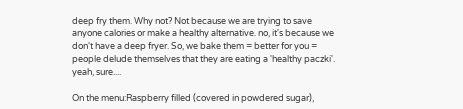deep fry them. Why not? Not because we are trying to save anyone calories or make a healthy alternative. no, it's because we don't have a deep fryer. So, we bake them = better for you = people delude themselves that they are eating a 'healthy paczki'. yeah, sure....

On the menu:Raspberry filled (covered in powdered sugar),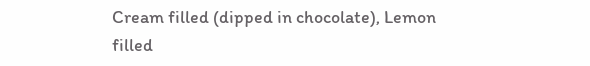Cream filled (dipped in chocolate), Lemon filled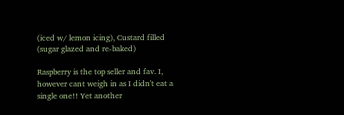(iced w/ lemon icing), Custard filled (sugar glazed and re-baked)

Raspberry is the top seller and fav. I, however cant weigh in as I didn't eat a single one!! Yet another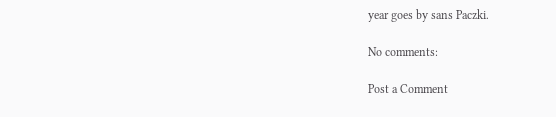year goes by sans Paczki.

No comments:

Post a Comment